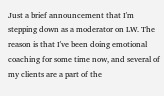Just a brief announcement that I'm stepping down as a moderator on LW. The reason is that I've been doing emotional coaching for some time now, and several of my clients are a part of the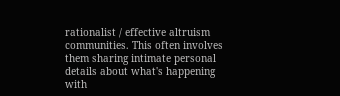rationalist / effective altruism communities. This often involves them sharing intimate personal details about what's happening with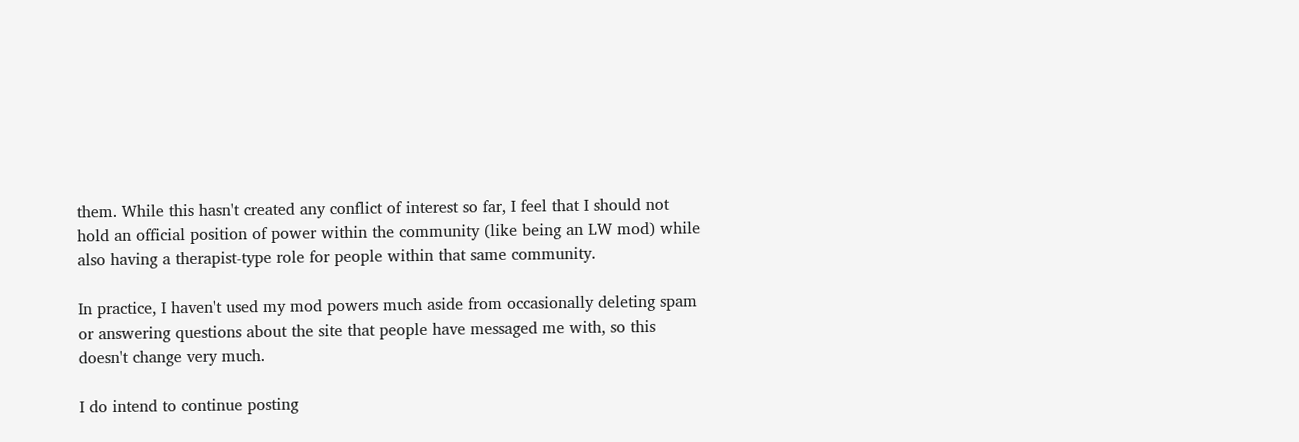them. While this hasn't created any conflict of interest so far, I feel that I should not hold an official position of power within the community (like being an LW mod) while also having a therapist-type role for people within that same community.

In practice, I haven't used my mod powers much aside from occasionally deleting spam or answering questions about the site that people have messaged me with, so this doesn't change very much.

I do intend to continue posting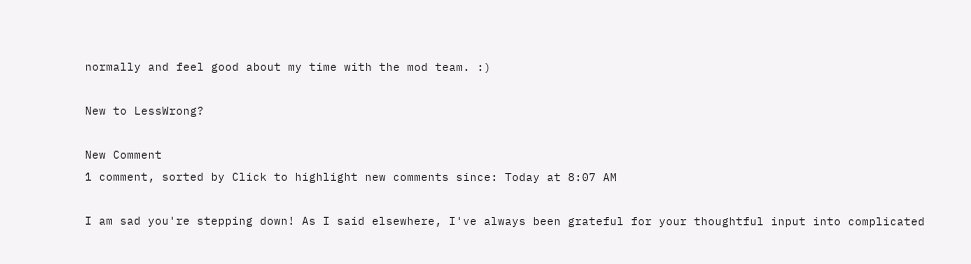normally and feel good about my time with the mod team. :)

New to LessWrong?

New Comment
1 comment, sorted by Click to highlight new comments since: Today at 8:07 AM

I am sad you're stepping down! As I said elsewhere, I've always been grateful for your thoughtful input into complicated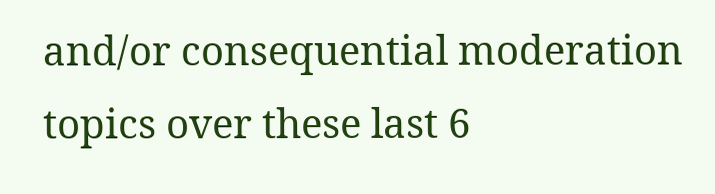and/or consequential moderation topics over these last 6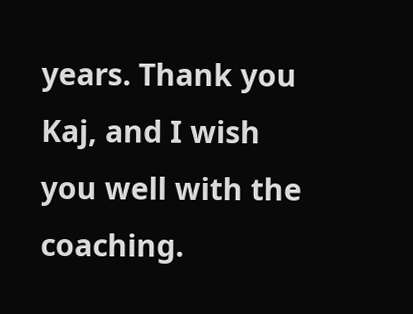years. Thank you Kaj, and I wish you well with the coaching.